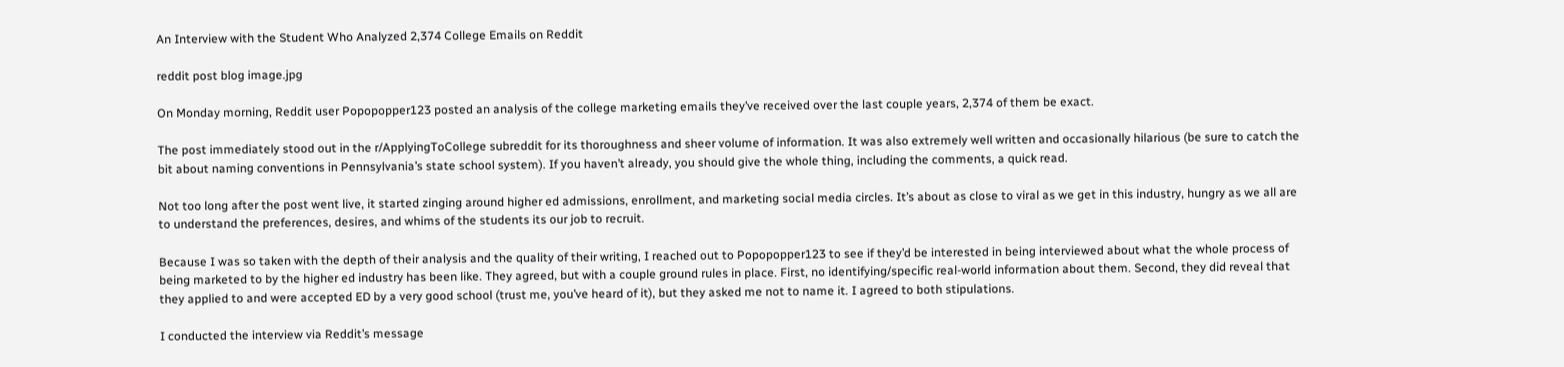An Interview with the Student Who Analyzed 2,374 College Emails on Reddit

reddit post blog image.jpg

On Monday morning, Reddit user Popopopper123 posted an analysis of the college marketing emails they’ve received over the last couple years, 2,374 of them be exact.

The post immediately stood out in the r/ApplyingToCollege subreddit for its thoroughness and sheer volume of information. It was also extremely well written and occasionally hilarious (be sure to catch the bit about naming conventions in Pennsylvania’s state school system). If you haven’t already, you should give the whole thing, including the comments, a quick read.

Not too long after the post went live, it started zinging around higher ed admissions, enrollment, and marketing social media circles. It’s about as close to viral as we get in this industry, hungry as we all are to understand the preferences, desires, and whims of the students its our job to recruit.

Because I was so taken with the depth of their analysis and the quality of their writing, I reached out to Popopopper123 to see if they’d be interested in being interviewed about what the whole process of being marketed to by the higher ed industry has been like. They agreed, but with a couple ground rules in place. First, no identifying/specific real-world information about them. Second, they did reveal that they applied to and were accepted ED by a very good school (trust me, you’ve heard of it), but they asked me not to name it. I agreed to both stipulations.

I conducted the interview via Reddit’s message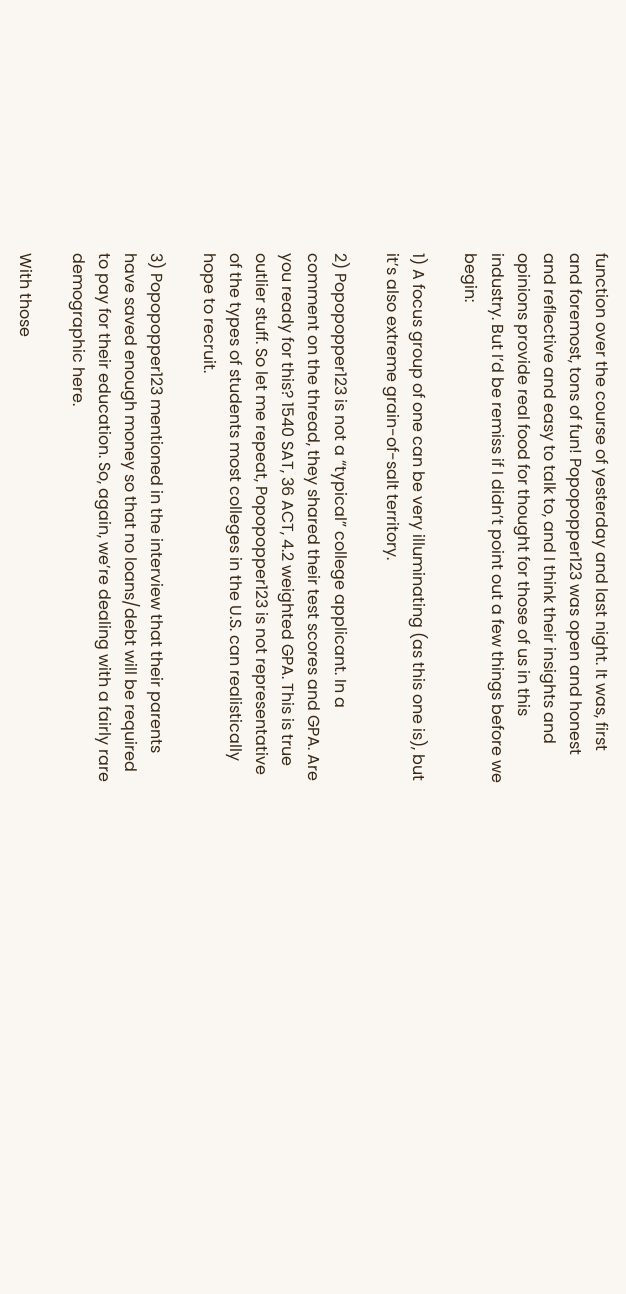function over the course of yesterday and last night. It was, first and foremost, tons of fun! Popopopper123 was open and honest and reflective and easy to talk to, and I think their insights and opinions provide real food for thought for those of us in this industry. But I’d be remiss if I didn’t point out a few things before we begin:

1) A focus group of one can be very illuminating (as this one is), but it’s also extreme grain-of-salt territory.

2) Popopopper123 is not a “typical” college applicant. In a comment on the thread, they shared their test scores and GPA. Are you ready for this? 1540 SAT, 36 ACT, 4.2 weighted GPA. This is true outlier stuff. So let me repeat, Popopopper123 is not representative of the types of students most colleges in the U.S. can realistically hope to recruit.

3) Popopopper123 mentioned in the interview that their parents have saved enough money so that no loans/debt will be required to pay for their education. So, again, we’re dealing with a fairly rare demographic here.

With those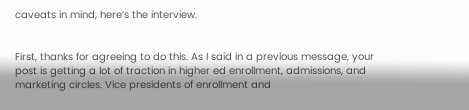caveats in mind, here’s the interview.


First, thanks for agreeing to do this. As I said in a previous message, your post is getting a lot of traction in higher ed enrollment, admissions, and marketing circles. Vice presidents of enrollment and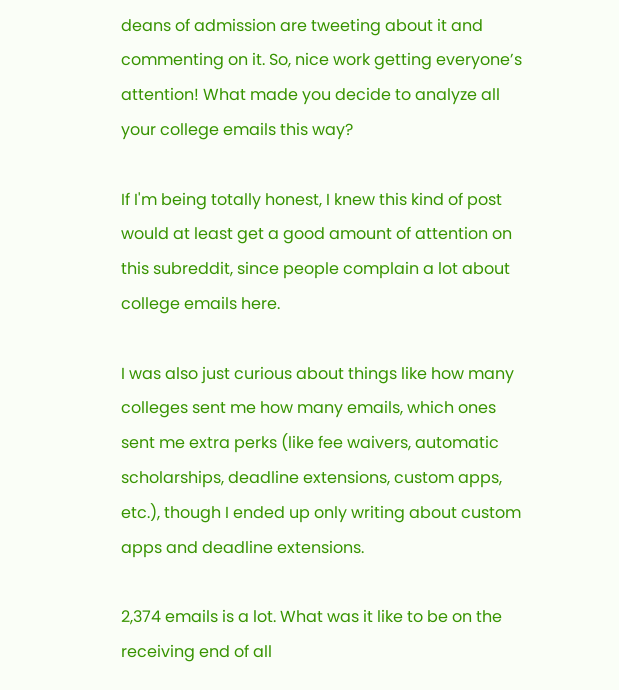deans of admission are tweeting about it and commenting on it. So, nice work getting everyone’s attention! What made you decide to analyze all your college emails this way?

If I'm being totally honest, I knew this kind of post would at least get a good amount of attention on this subreddit, since people complain a lot about college emails here.

I was also just curious about things like how many colleges sent me how many emails, which ones sent me extra perks (like fee waivers, automatic scholarships, deadline extensions, custom apps, etc.), though I ended up only writing about custom apps and deadline extensions.

2,374 emails is a lot. What was it like to be on the receiving end of all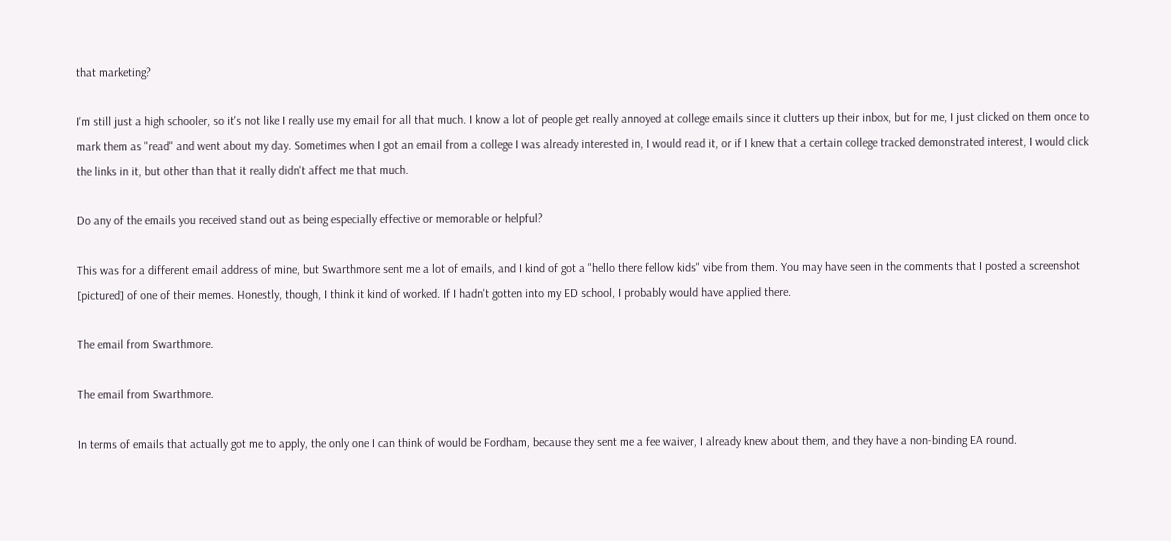that marketing?

I'm still just a high schooler, so it's not like I really use my email for all that much. I know a lot of people get really annoyed at college emails since it clutters up their inbox, but for me, I just clicked on them once to mark them as "read" and went about my day. Sometimes when I got an email from a college I was already interested in, I would read it, or if I knew that a certain college tracked demonstrated interest, I would click the links in it, but other than that it really didn't affect me that much.

Do any of the emails you received stand out as being especially effective or memorable or helpful?

This was for a different email address of mine, but Swarthmore sent me a lot of emails, and I kind of got a "hello there fellow kids" vibe from them. You may have seen in the comments that I posted a screenshot [pictured] of one of their memes. Honestly, though, I think it kind of worked. If I hadn't gotten into my ED school, I probably would have applied there.

The email from Swarthmore.

The email from Swarthmore.

In terms of emails that actually got me to apply, the only one I can think of would be Fordham, because they sent me a fee waiver, I already knew about them, and they have a non-binding EA round.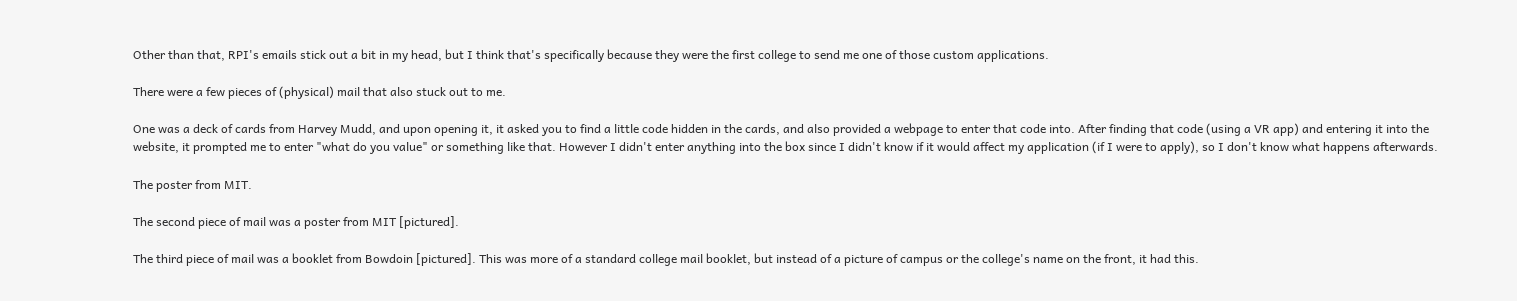Other than that, RPI's emails stick out a bit in my head, but I think that's specifically because they were the first college to send me one of those custom applications.

There were a few pieces of (physical) mail that also stuck out to me.

One was a deck of cards from Harvey Mudd, and upon opening it, it asked you to find a little code hidden in the cards, and also provided a webpage to enter that code into. After finding that code (using a VR app) and entering it into the website, it prompted me to enter "what do you value" or something like that. However I didn't enter anything into the box since I didn't know if it would affect my application (if I were to apply), so I don't know what happens afterwards.

The poster from MIT.

The second piece of mail was a poster from MIT [pictured].

The third piece of mail was a booklet from Bowdoin [pictured]. This was more of a standard college mail booklet, but instead of a picture of campus or the college's name on the front, it had this.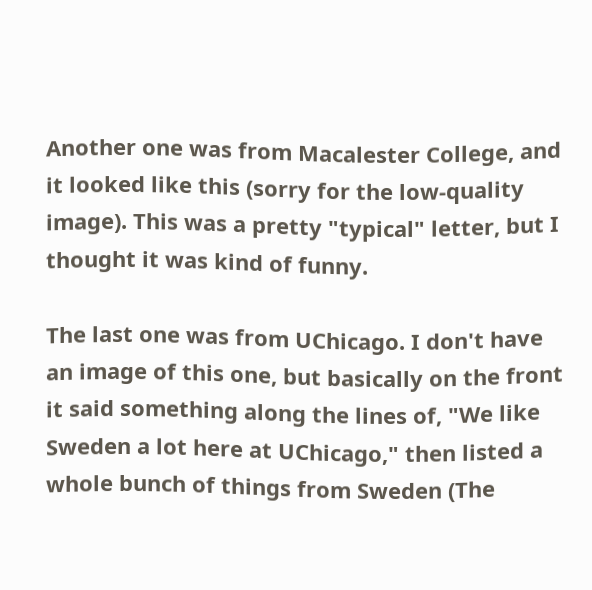Another one was from Macalester College, and it looked like this (sorry for the low-quality image). This was a pretty "typical" letter, but I thought it was kind of funny.

The last one was from UChicago. I don't have an image of this one, but basically on the front it said something along the lines of, "We like Sweden a lot here at UChicago," then listed a whole bunch of things from Sweden (The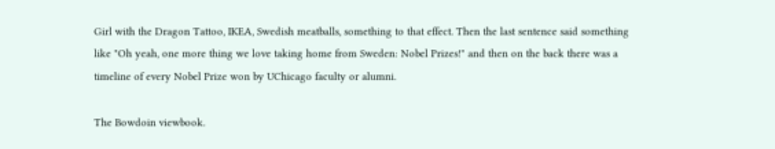Girl with the Dragon Tattoo, IKEA, Swedish meatballs, something to that effect. Then the last sentence said something like "Oh yeah, one more thing we love taking home from Sweden: Nobel Prizes!" and then on the back there was a timeline of every Nobel Prize won by UChicago faculty or alumni.

The Bowdoin viewbook.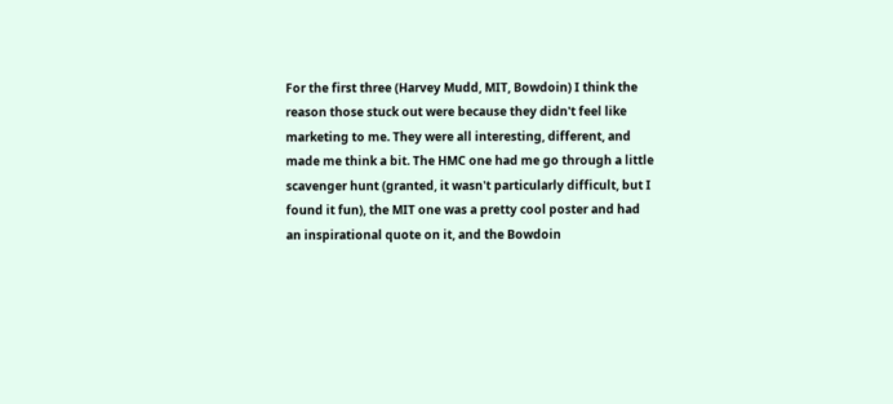For the first three (Harvey Mudd, MIT, Bowdoin) I think the reason those stuck out were because they didn't feel like marketing to me. They were all interesting, different, and made me think a bit. The HMC one had me go through a little scavenger hunt (granted, it wasn't particularly difficult, but I found it fun), the MIT one was a pretty cool poster and had an inspirational quote on it, and the Bowdoin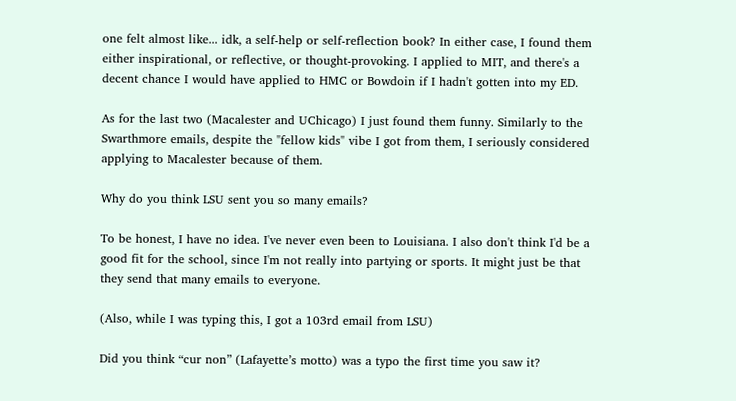one felt almost like... idk, a self-help or self-reflection book? In either case, I found them either inspirational, or reflective, or thought-provoking. I applied to MIT, and there's a decent chance I would have applied to HMC or Bowdoin if I hadn't gotten into my ED.

As for the last two (Macalester and UChicago) I just found them funny. Similarly to the Swarthmore emails, despite the "fellow kids" vibe I got from them, I seriously considered applying to Macalester because of them.

Why do you think LSU sent you so many emails?

To be honest, I have no idea. I've never even been to Louisiana. I also don't think I'd be a good fit for the school, since I'm not really into partying or sports. It might just be that they send that many emails to everyone.

(Also, while I was typing this, I got a 103rd email from LSU)

Did you think “cur non” (Lafayette’s motto) was a typo the first time you saw it?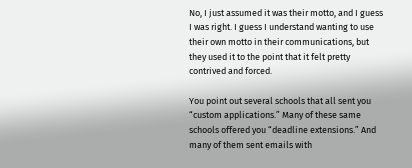No, I just assumed it was their motto, and I guess I was right. I guess I understand wanting to use their own motto in their communications, but they used it to the point that it felt pretty contrived and forced.

You point out several schools that all sent you “custom applications.” Many of these same schools offered you “deadline extensions.” And many of them sent emails with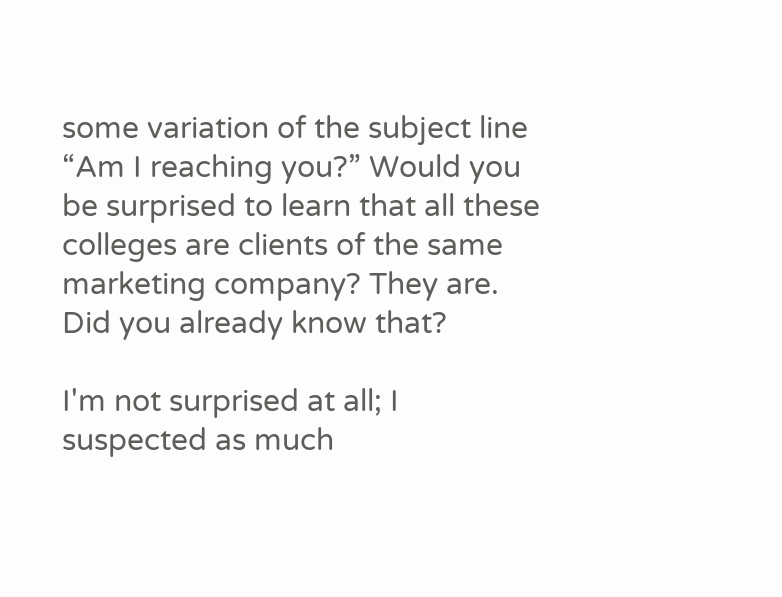some variation of the subject line “Am I reaching you?” Would you be surprised to learn that all these colleges are clients of the same marketing company? They are. Did you already know that?

I'm not surprised at all; I suspected as much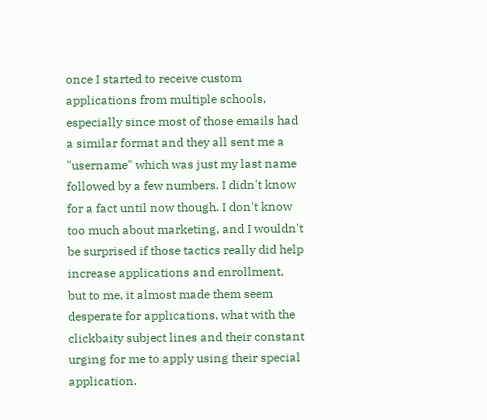once I started to receive custom applications from multiple schools, especially since most of those emails had a similar format and they all sent me a "username" which was just my last name followed by a few numbers. I didn't know for a fact until now though. I don't know too much about marketing, and I wouldn't be surprised if those tactics really did help increase applications and enrollment, but to me, it almost made them seem desperate for applications, what with the clickbaity subject lines and their constant urging for me to apply using their special application.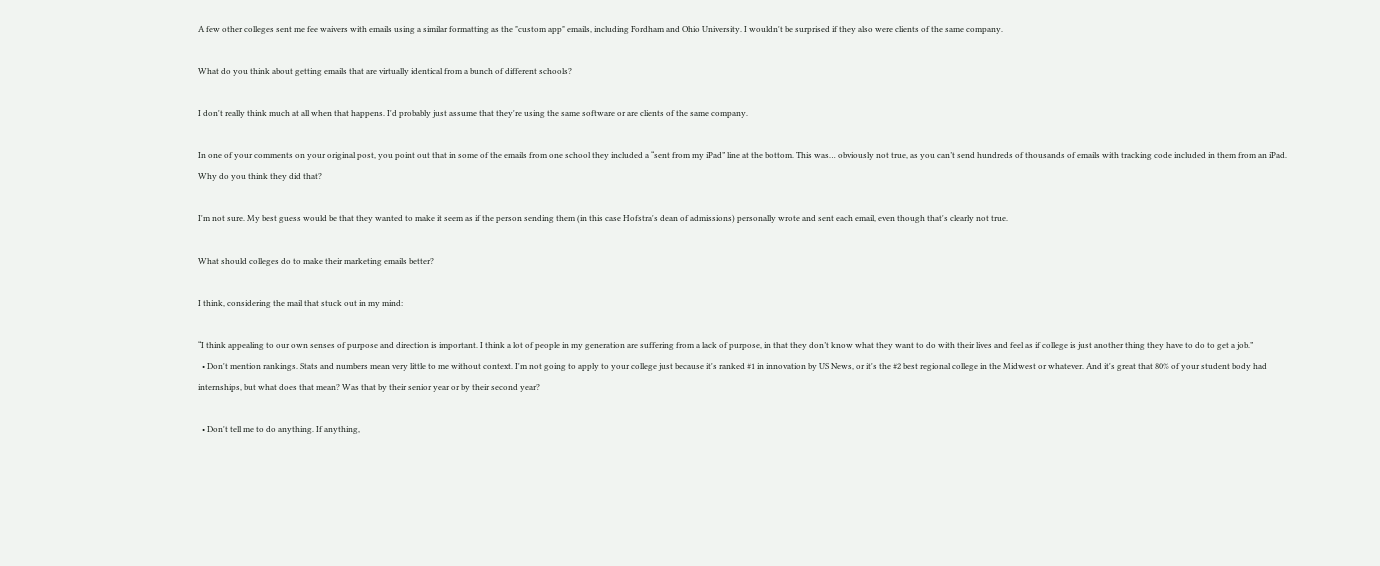A few other colleges sent me fee waivers with emails using a similar formatting as the "custom app" emails, including Fordham and Ohio University. I wouldn't be surprised if they also were clients of the same company.

What do you think about getting emails that are virtually identical from a bunch of different schools?

I don't really think much at all when that happens. I'd probably just assume that they're using the same software or are clients of the same company.

In one of your comments on your original post, you point out that in some of the emails from one school they included a “sent from my iPad” line at the bottom. This was… obviously not true, as you can’t send hundreds of thousands of emails with tracking code included in them from an iPad. Why do you think they did that?

I'm not sure. My best guess would be that they wanted to make it seem as if the person sending them (in this case Hofstra's dean of admissions) personally wrote and sent each email, even though that's clearly not true.

What should colleges do to make their marketing emails better?

I think, considering the mail that stuck out in my mind:

“I think appealing to our own senses of purpose and direction is important. I think a lot of people in my generation are suffering from a lack of purpose, in that they don’t know what they want to do with their lives and feel as if college is just another thing they have to do to get a job.”
  • Don't mention rankings. Stats and numbers mean very little to me without context. I'm not going to apply to your college just because it's ranked #1 in innovation by US News, or it's the #2 best regional college in the Midwest or whatever. And it's great that 80% of your student body had internships, but what does that mean? Was that by their senior year or by their second year?

  • Don't tell me to do anything. If anything,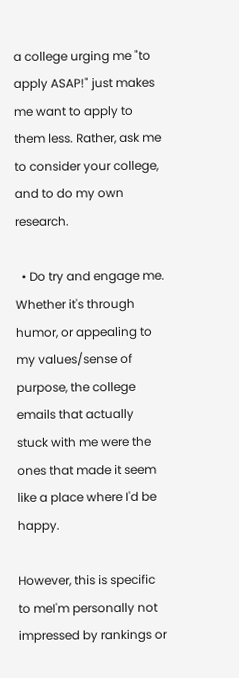a college urging me "to apply ASAP!" just makes me want to apply to them less. Rather, ask me to consider your college, and to do my own research.

  • Do try and engage me. Whether it's through humor, or appealing to my values/sense of purpose, the college emails that actually stuck with me were the ones that made it seem like a place where I'd be happy.

However, this is specific to meI'm personally not impressed by rankings or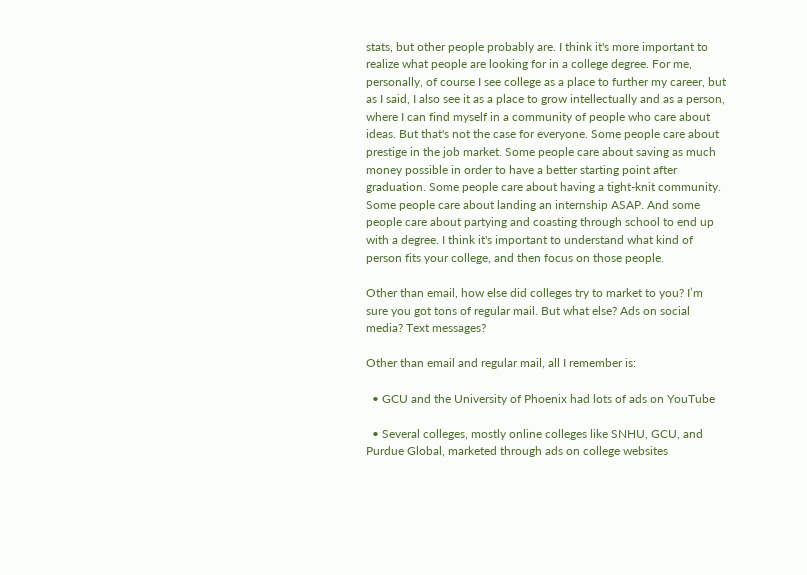stats, but other people probably are. I think it's more important to realize what people are looking for in a college degree. For me, personally, of course I see college as a place to further my career, but as I said, I also see it as a place to grow intellectually and as a person, where I can find myself in a community of people who care about ideas. But that's not the case for everyone. Some people care about prestige in the job market. Some people care about saving as much money possible in order to have a better starting point after graduation. Some people care about having a tight-knit community. Some people care about landing an internship ASAP. And some people care about partying and coasting through school to end up with a degree. I think it's important to understand what kind of person fits your college, and then focus on those people.

Other than email, how else did colleges try to market to you? I’m sure you got tons of regular mail. But what else? Ads on social media? Text messages?

Other than email and regular mail, all I remember is:

  • GCU and the University of Phoenix had lots of ads on YouTube

  • Several colleges, mostly online colleges like SNHU, GCU, and Purdue Global, marketed through ads on college websites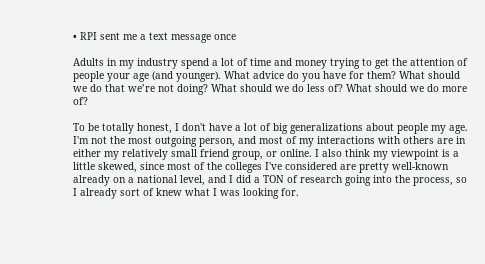• RPI sent me a text message once

Adults in my industry spend a lot of time and money trying to get the attention of people your age (and younger). What advice do you have for them? What should we do that we’re not doing? What should we do less of? What should we do more of?

To be totally honest, I don't have a lot of big generalizations about people my age. I'm not the most outgoing person, and most of my interactions with others are in either my relatively small friend group, or online. I also think my viewpoint is a little skewed, since most of the colleges I've considered are pretty well-known already on a national level, and I did a TON of research going into the process, so I already sort of knew what I was looking for.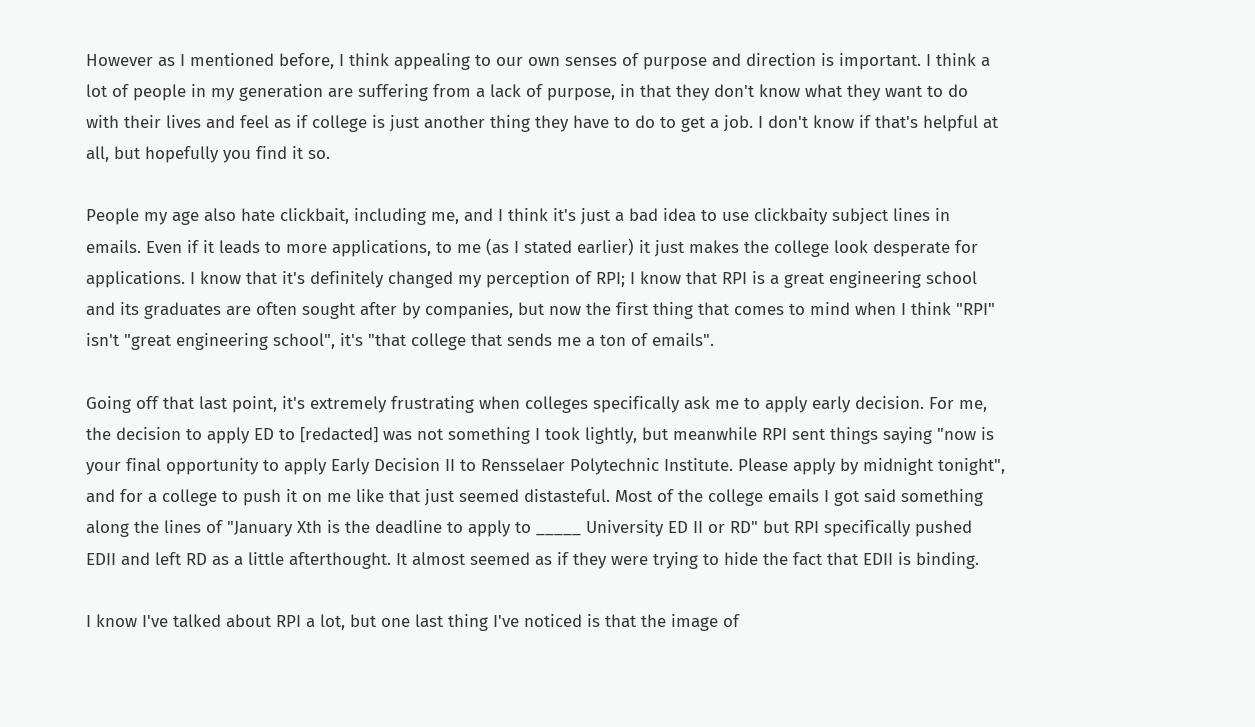However as I mentioned before, I think appealing to our own senses of purpose and direction is important. I think a lot of people in my generation are suffering from a lack of purpose, in that they don't know what they want to do with their lives and feel as if college is just another thing they have to do to get a job. I don't know if that's helpful at all, but hopefully you find it so.

People my age also hate clickbait, including me, and I think it's just a bad idea to use clickbaity subject lines in emails. Even if it leads to more applications, to me (as I stated earlier) it just makes the college look desperate for applications. I know that it's definitely changed my perception of RPI; I know that RPI is a great engineering school and its graduates are often sought after by companies, but now the first thing that comes to mind when I think "RPI" isn't "great engineering school", it's "that college that sends me a ton of emails".

Going off that last point, it's extremely frustrating when colleges specifically ask me to apply early decision. For me, the decision to apply ED to [redacted] was not something I took lightly, but meanwhile RPI sent things saying "now is your final opportunity to apply Early Decision II to Rensselaer Polytechnic Institute. Please apply by midnight tonight", and for a college to push it on me like that just seemed distasteful. Most of the college emails I got said something along the lines of "January Xth is the deadline to apply to _____ University ED II or RD" but RPI specifically pushed EDII and left RD as a little afterthought. It almost seemed as if they were trying to hide the fact that EDII is binding.

I know I've talked about RPI a lot, but one last thing I've noticed is that the image of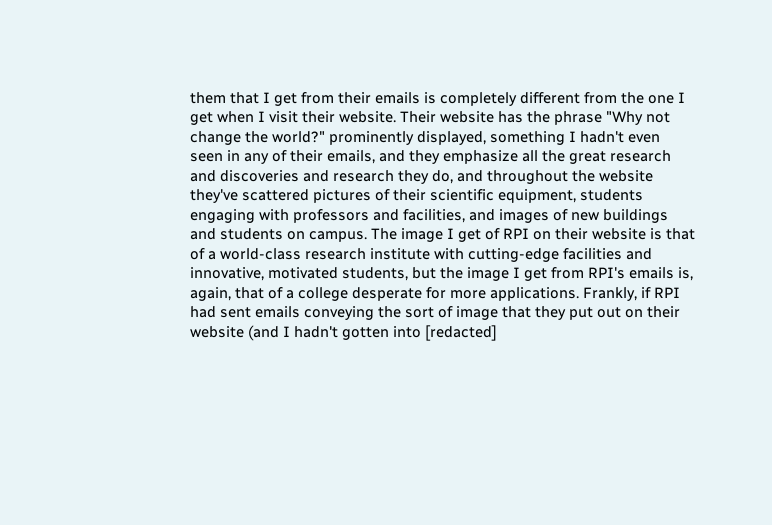them that I get from their emails is completely different from the one I get when I visit their website. Their website has the phrase "Why not change the world?" prominently displayed, something I hadn't even seen in any of their emails, and they emphasize all the great research and discoveries and research they do, and throughout the website they've scattered pictures of their scientific equipment, students engaging with professors and facilities, and images of new buildings and students on campus. The image I get of RPI on their website is that of a world-class research institute with cutting-edge facilities and innovative, motivated students, but the image I get from RPI's emails is, again, that of a college desperate for more applications. Frankly, if RPI had sent emails conveying the sort of image that they put out on their website (and I hadn't gotten into [redacted]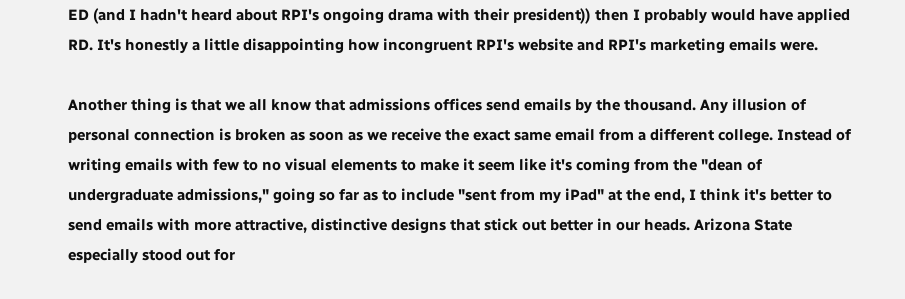ED (and I hadn't heard about RPI's ongoing drama with their president)) then I probably would have applied RD. It's honestly a little disappointing how incongruent RPI's website and RPI's marketing emails were.

Another thing is that we all know that admissions offices send emails by the thousand. Any illusion of personal connection is broken as soon as we receive the exact same email from a different college. Instead of writing emails with few to no visual elements to make it seem like it's coming from the "dean of undergraduate admissions," going so far as to include "sent from my iPad" at the end, I think it's better to send emails with more attractive, distinctive designs that stick out better in our heads. Arizona State especially stood out for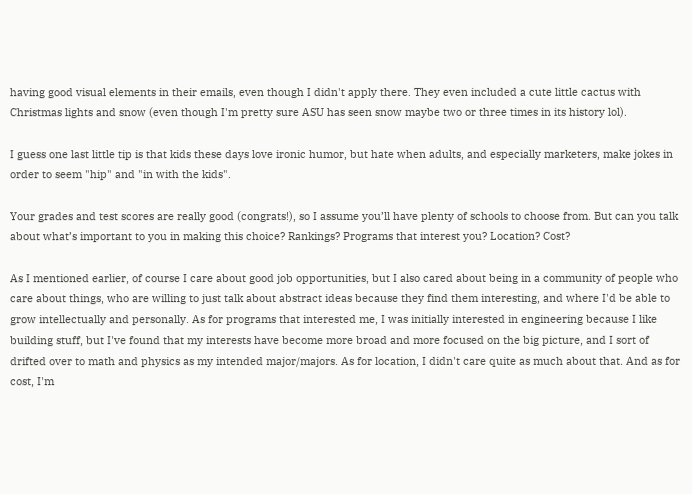having good visual elements in their emails, even though I didn't apply there. They even included a cute little cactus with Christmas lights and snow (even though I'm pretty sure ASU has seen snow maybe two or three times in its history lol).

I guess one last little tip is that kids these days love ironic humor, but hate when adults, and especially marketers, make jokes in order to seem "hip" and "in with the kids".

Your grades and test scores are really good (congrats!), so I assume you’ll have plenty of schools to choose from. But can you talk about what’s important to you in making this choice? Rankings? Programs that interest you? Location? Cost?

As I mentioned earlier, of course I care about good job opportunities, but I also cared about being in a community of people who care about things, who are willing to just talk about abstract ideas because they find them interesting, and where I'd be able to grow intellectually and personally. As for programs that interested me, I was initially interested in engineering because I like building stuff, but I've found that my interests have become more broad and more focused on the big picture, and I sort of drifted over to math and physics as my intended major/majors. As for location, I didn't care quite as much about that. And as for cost, I'm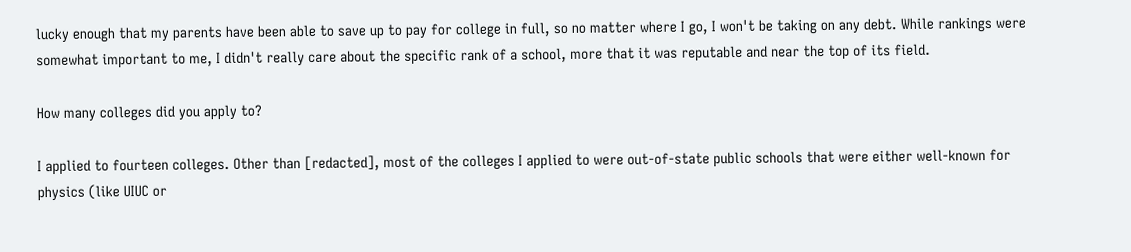lucky enough that my parents have been able to save up to pay for college in full, so no matter where I go, I won't be taking on any debt. While rankings were somewhat important to me, I didn't really care about the specific rank of a school, more that it was reputable and near the top of its field.

How many colleges did you apply to?

I applied to fourteen colleges. Other than [redacted], most of the colleges I applied to were out-of-state public schools that were either well-known for physics (like UIUC or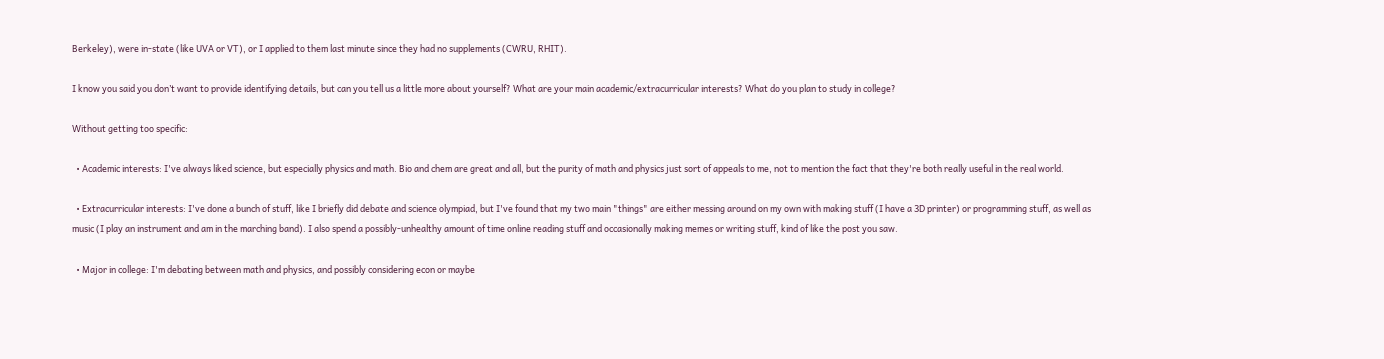Berkeley), were in-state (like UVA or VT), or I applied to them last minute since they had no supplements (CWRU, RHIT).

I know you said you don’t want to provide identifying details, but can you tell us a little more about yourself? What are your main academic/extracurricular interests? What do you plan to study in college?

Without getting too specific:

  • Academic interests: I've always liked science, but especially physics and math. Bio and chem are great and all, but the purity of math and physics just sort of appeals to me, not to mention the fact that they're both really useful in the real world.

  • Extracurricular interests: I've done a bunch of stuff, like I briefly did debate and science olympiad, but I've found that my two main "things" are either messing around on my own with making stuff (I have a 3D printer) or programming stuff, as well as music (I play an instrument and am in the marching band). I also spend a possibly-unhealthy amount of time online reading stuff and occasionally making memes or writing stuff, kind of like the post you saw.

  • Major in college: I'm debating between math and physics, and possibly considering econ or maybe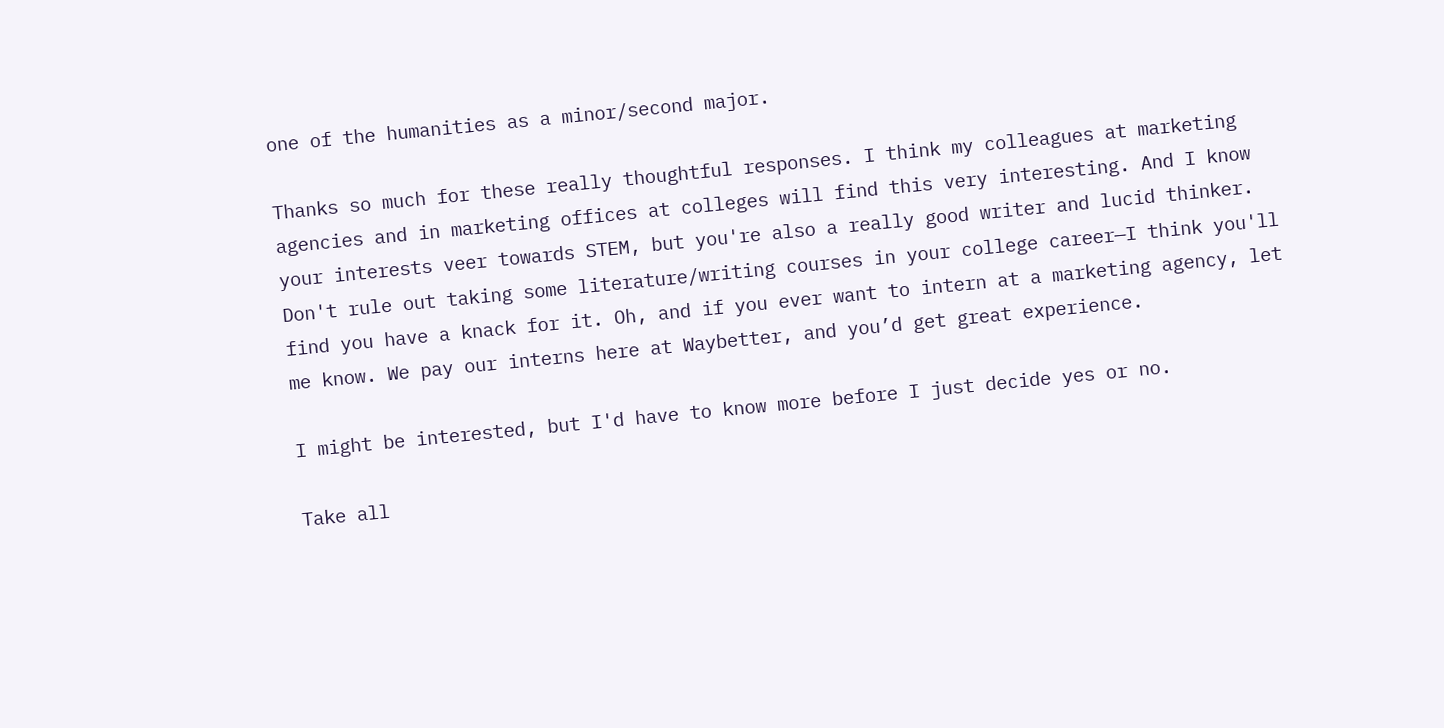one of the humanities as a minor/second major.

Thanks so much for these really thoughtful responses. I think my colleagues at marketing agencies and in marketing offices at colleges will find this very interesting. And I know your interests veer towards STEM, but you're also a really good writer and lucid thinker. Don't rule out taking some literature/writing courses in your college career—I think you'll find you have a knack for it. Oh, and if you ever want to intern at a marketing agency, let me know. We pay our interns here at Waybetter, and you’d get great experience.

I might be interested, but I'd have to know more before I just decide yes or no.

Take all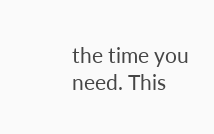the time you need. This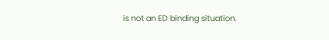is not an ED binding situation.